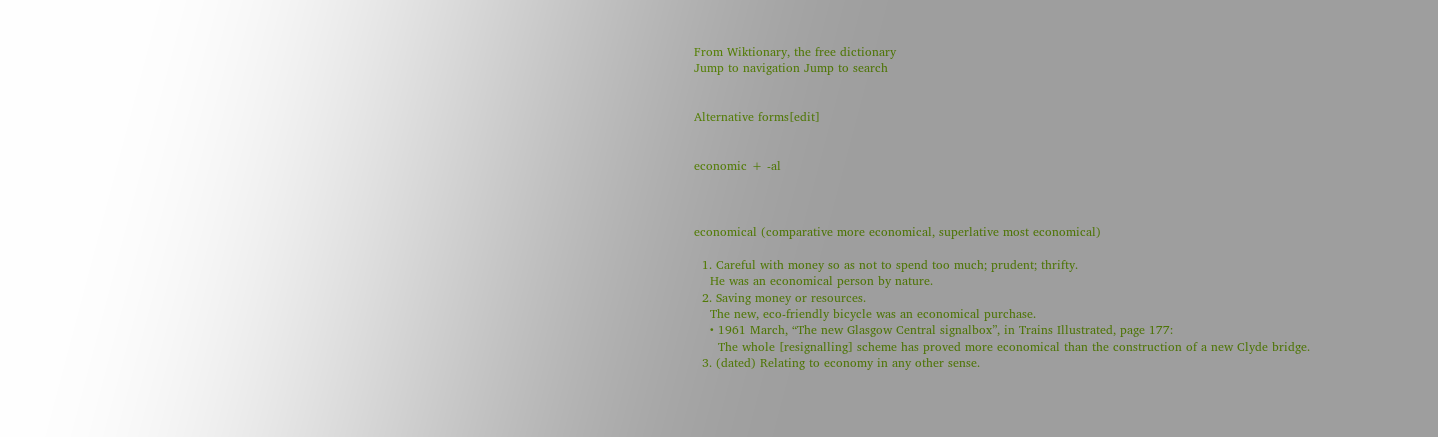From Wiktionary, the free dictionary
Jump to navigation Jump to search


Alternative forms[edit]


economic + -al



economical (comparative more economical, superlative most economical)

  1. Careful with money so as not to spend too much; prudent; thrifty.
    He was an economical person by nature.
  2. Saving money or resources.
    The new, eco-friendly bicycle was an economical purchase.
    • 1961 March, “The new Glasgow Central signalbox”, in Trains Illustrated, page 177:
      The whole [resignalling] scheme has proved more economical than the construction of a new Clyde bridge.
  3. (dated) Relating to economy in any other sense.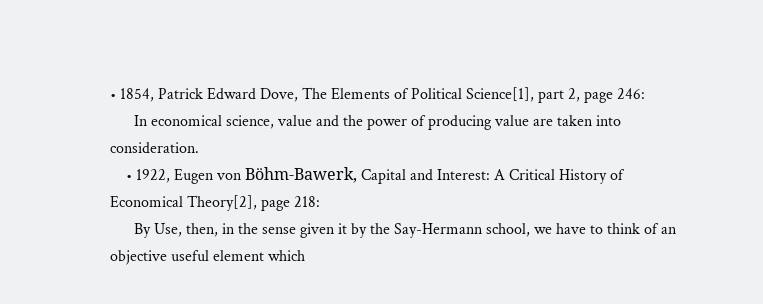• 1854, Patrick Edward Dove, The Elements of Political Science[1], part 2, page 246:
      In economical science, value and the power of producing value are taken into consideration.
    • 1922, Eugen von Böhm-Bawerk, Capital and Interest: A Critical History of Economical Theory[2], page 218:
      By Use, then, in the sense given it by the Say-Hermann school, we have to think of an objective useful element which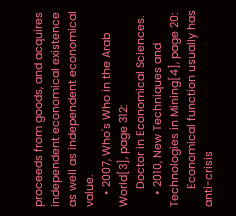proceeds from goods, and acquires independent economical existence as well as independent economical value.
    • 2007, Who's Who in the Arab World[3], page 312:
      Doctor in Economical Sciences.
    • 2010, New Techniques and Technologies in Mining[4], page 20:
      Economical function usually has anti-crisis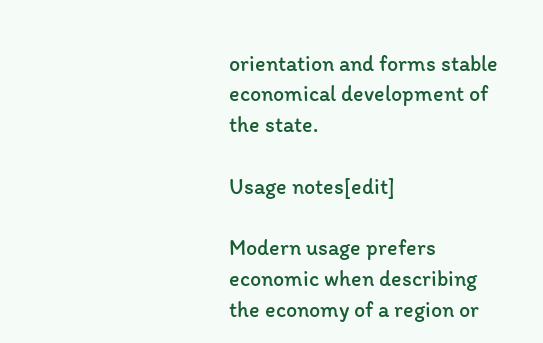orientation and forms stable economical development of the state.

Usage notes[edit]

Modern usage prefers economic when describing the economy of a region or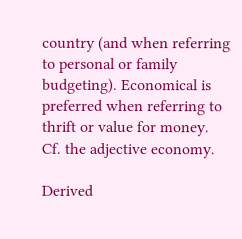country (and when referring to personal or family budgeting). Economical is preferred when referring to thrift or value for money. Cf. the adjective economy.

Derived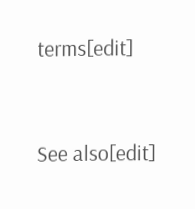terms[edit]


See also[edit]